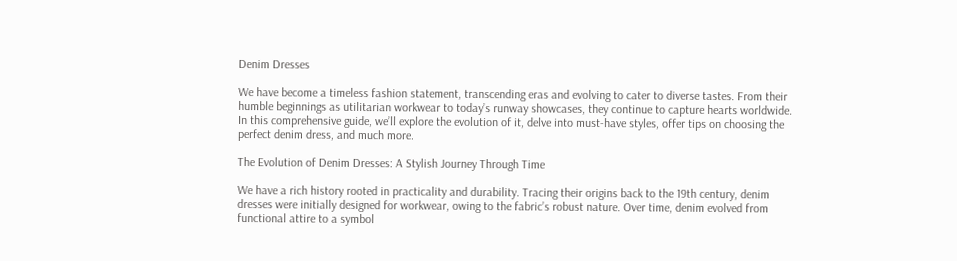Denim Dresses

We have become a timeless fashion statement, transcending eras and evolving to cater to diverse tastes. From their humble beginnings as utilitarian workwear to today’s runway showcases, they continue to capture hearts worldwide. In this comprehensive guide, we’ll explore the evolution of it, delve into must-have styles, offer tips on choosing the perfect denim dress, and much more.

The Evolution of Denim Dresses: A Stylish Journey Through Time

We have a rich history rooted in practicality and durability. Tracing their origins back to the 19th century, denim dresses were initially designed for workwear, owing to the fabric’s robust nature. Over time, denim evolved from functional attire to a symbol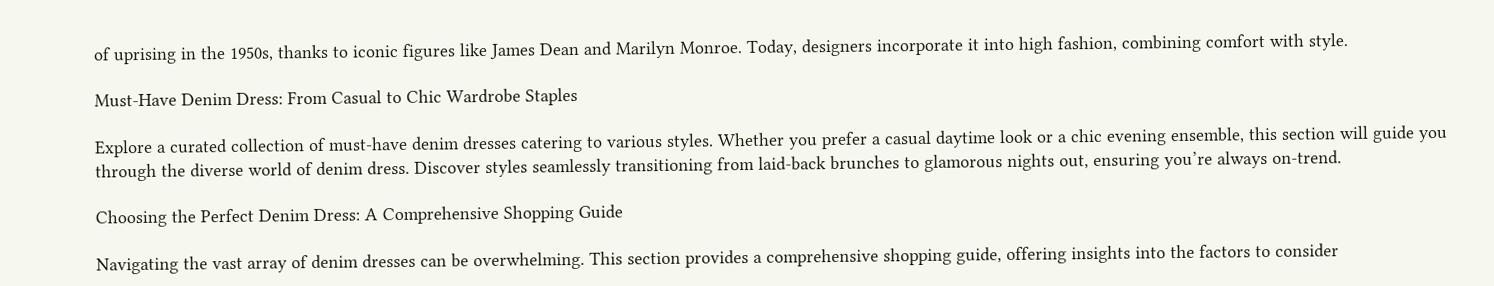of uprising in the 1950s, thanks to iconic figures like James Dean and Marilyn Monroe. Today, designers incorporate it into high fashion, combining comfort with style.

Must-Have Denim Dress: From Casual to Chic Wardrobe Staples

Explore a curated collection of must-have denim dresses catering to various styles. Whether you prefer a casual daytime look or a chic evening ensemble, this section will guide you through the diverse world of denim dress. Discover styles seamlessly transitioning from laid-back brunches to glamorous nights out, ensuring you’re always on-trend.

Choosing the Perfect Denim Dress: A Comprehensive Shopping Guide

Navigating the vast array of denim dresses can be overwhelming. This section provides a comprehensive shopping guide, offering insights into the factors to consider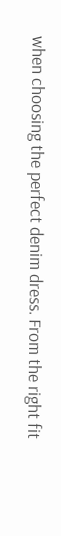when choosing the perfect denim dress. From the right fit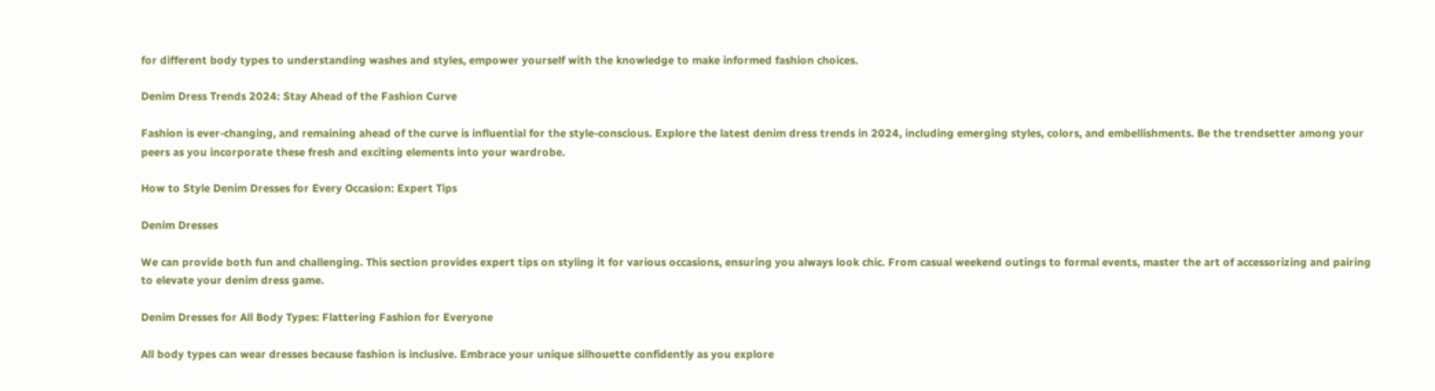for different body types to understanding washes and styles, empower yourself with the knowledge to make informed fashion choices.

Denim Dress Trends 2024: Stay Ahead of the Fashion Curve

Fashion is ever-changing, and remaining ahead of the curve is influential for the style-conscious. Explore the latest denim dress trends in 2024, including emerging styles, colors, and embellishments. Be the trendsetter among your peers as you incorporate these fresh and exciting elements into your wardrobe.

How to Style Denim Dresses for Every Occasion: Expert Tips

Denim Dresses

We can provide both fun and challenging. This section provides expert tips on styling it for various occasions, ensuring you always look chic. From casual weekend outings to formal events, master the art of accessorizing and pairing to elevate your denim dress game.

Denim Dresses for All Body Types: Flattering Fashion for Everyone

All body types can wear dresses because fashion is inclusive. Embrace your unique silhouette confidently as you explore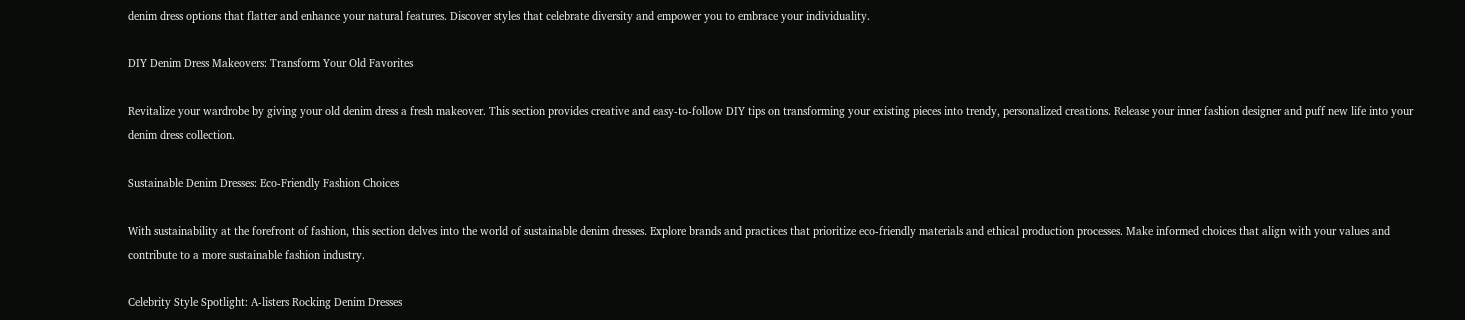denim dress options that flatter and enhance your natural features. Discover styles that celebrate diversity and empower you to embrace your individuality.

DIY Denim Dress Makeovers: Transform Your Old Favorites

Revitalize your wardrobe by giving your old denim dress a fresh makeover. This section provides creative and easy-to-follow DIY tips on transforming your existing pieces into trendy, personalized creations. Release your inner fashion designer and puff new life into your denim dress collection.

Sustainable Denim Dresses: Eco-Friendly Fashion Choices

With sustainability at the forefront of fashion, this section delves into the world of sustainable denim dresses. Explore brands and practices that prioritize eco-friendly materials and ethical production processes. Make informed choices that align with your values and contribute to a more sustainable fashion industry.

Celebrity Style Spotlight: A-listers Rocking Denim Dresses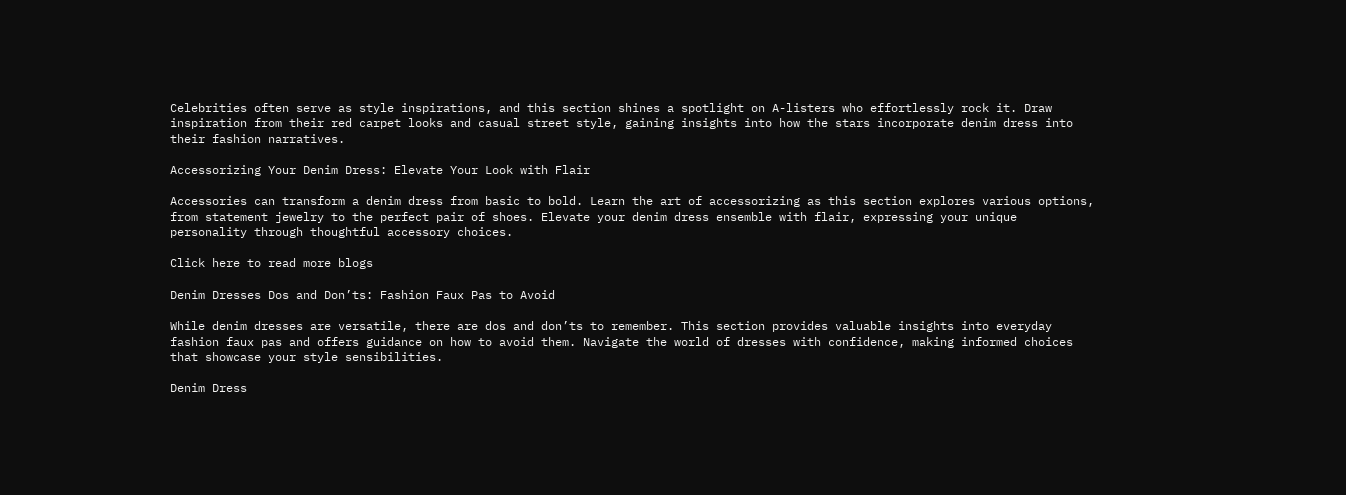Celebrities often serve as style inspirations, and this section shines a spotlight on A-listers who effortlessly rock it. Draw inspiration from their red carpet looks and casual street style, gaining insights into how the stars incorporate denim dress into their fashion narratives.

Accessorizing Your Denim Dress: Elevate Your Look with Flair

Accessories can transform a denim dress from basic to bold. Learn the art of accessorizing as this section explores various options, from statement jewelry to the perfect pair of shoes. Elevate your denim dress ensemble with flair, expressing your unique personality through thoughtful accessory choices.

Click here to read more blogs

Denim Dresses Dos and Don’ts: Fashion Faux Pas to Avoid

While denim dresses are versatile, there are dos and don’ts to remember. This section provides valuable insights into everyday fashion faux pas and offers guidance on how to avoid them. Navigate the world of dresses with confidence, making informed choices that showcase your style sensibilities.

Denim Dress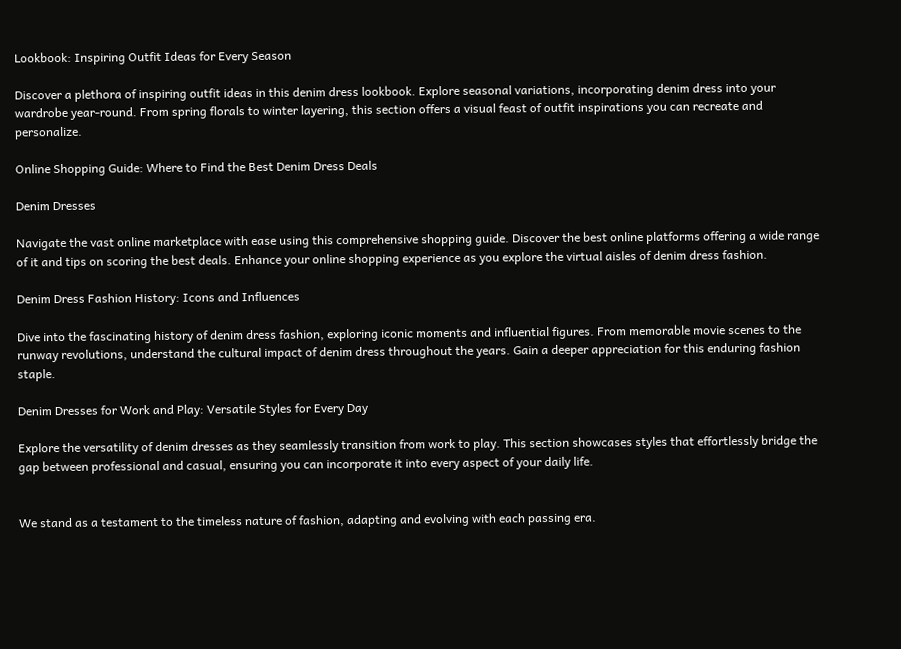Lookbook: Inspiring Outfit Ideas for Every Season

Discover a plethora of inspiring outfit ideas in this denim dress lookbook. Explore seasonal variations, incorporating denim dress into your wardrobe year-round. From spring florals to winter layering, this section offers a visual feast of outfit inspirations you can recreate and personalize.

Online Shopping Guide: Where to Find the Best Denim Dress Deals

Denim Dresses

Navigate the vast online marketplace with ease using this comprehensive shopping guide. Discover the best online platforms offering a wide range of it and tips on scoring the best deals. Enhance your online shopping experience as you explore the virtual aisles of denim dress fashion.

Denim Dress Fashion History: Icons and Influences

Dive into the fascinating history of denim dress fashion, exploring iconic moments and influential figures. From memorable movie scenes to the runway revolutions, understand the cultural impact of denim dress throughout the years. Gain a deeper appreciation for this enduring fashion staple.

Denim Dresses for Work and Play: Versatile Styles for Every Day

Explore the versatility of denim dresses as they seamlessly transition from work to play. This section showcases styles that effortlessly bridge the gap between professional and casual, ensuring you can incorporate it into every aspect of your daily life.


We stand as a testament to the timeless nature of fashion, adapting and evolving with each passing era.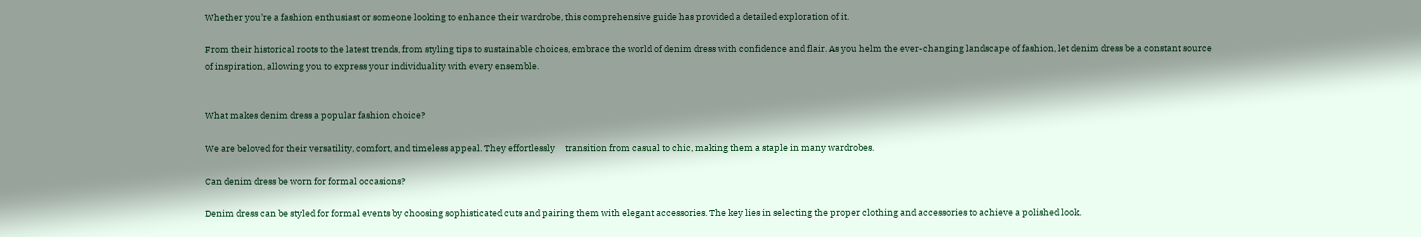Whether you’re a fashion enthusiast or someone looking to enhance their wardrobe, this comprehensive guide has provided a detailed exploration of it.

From their historical roots to the latest trends, from styling tips to sustainable choices, embrace the world of denim dress with confidence and flair. As you helm the ever-changing landscape of fashion, let denim dress be a constant source of inspiration, allowing you to express your individuality with every ensemble.


What makes denim dress a popular fashion choice?

We are beloved for their versatility, comfort, and timeless appeal. They effortlessly     transition from casual to chic, making them a staple in many wardrobes.

Can denim dress be worn for formal occasions?

Denim dress can be styled for formal events by choosing sophisticated cuts and pairing them with elegant accessories. The key lies in selecting the proper clothing and accessories to achieve a polished look.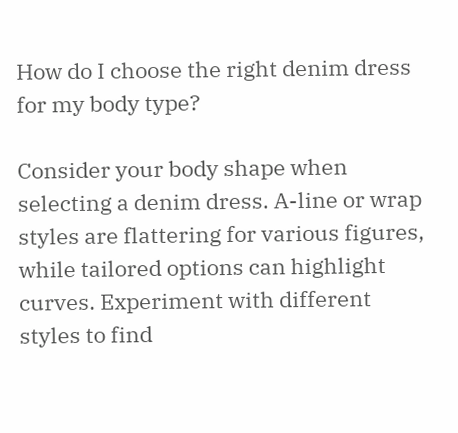How do I choose the right denim dress for my body type?

Consider your body shape when selecting a denim dress. A-line or wrap styles are flattering for various figures, while tailored options can highlight curves. Experiment with different styles to find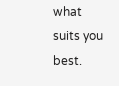what suits you best.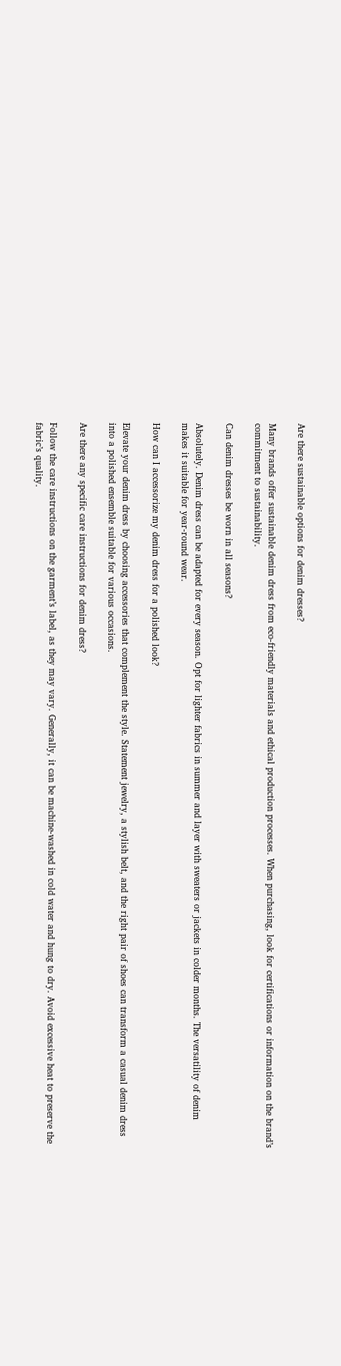Are there sustainable options for denim dresses?

Many brands offer sustainable denim dress from eco-friendly materials and ethical production processes. When purchasing, look for certifications or information on the brand’s commitment to sustainability.

Can denim dresses be worn in all seasons?

Absolutely. Denim dress can be adapted for every season. Opt for lighter fabrics in summer and layer with sweaters or jackets in colder months. The versatility of denim makes it suitable for year-round wear.

How can I accessorize my denim dress for a polished look?

Elevate your denim dress by choosing accessories that complement the style. Statement jewelry, a stylish belt, and the right pair of shoes can transform a casual denim dress into a polished ensemble suitable for various occasions.

Are there any specific care instructions for denim dress?

Follow the care instructions on the garment’s label, as they may vary. Generally, it can be machine-washed in cold water and hung to dry. Avoid excessive heat to preserve the fabric’s quality.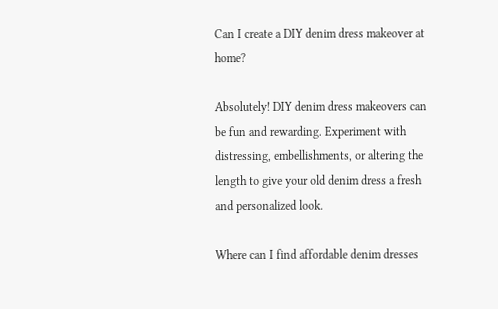Can I create a DIY denim dress makeover at home?

Absolutely! DIY denim dress makeovers can be fun and rewarding. Experiment with distressing, embellishments, or altering the length to give your old denim dress a fresh and personalized look.

Where can I find affordable denim dresses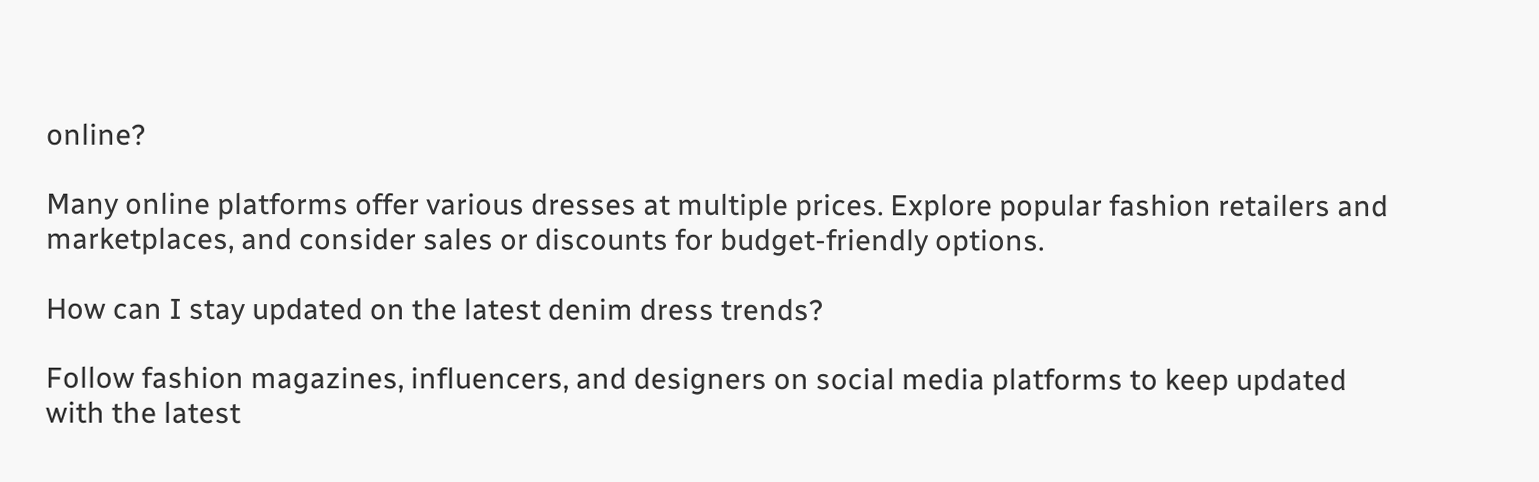online?

Many online platforms offer various dresses at multiple prices. Explore popular fashion retailers and marketplaces, and consider sales or discounts for budget-friendly options.

How can I stay updated on the latest denim dress trends?

Follow fashion magazines, influencers, and designers on social media platforms to keep updated with the latest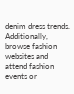denim dress trends. Additionally, browse fashion websites and attend fashion events or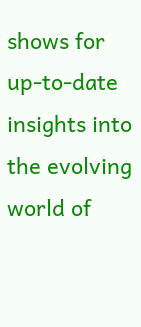shows for up-to-date insights into the evolving world of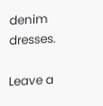denim dresses.

Leave a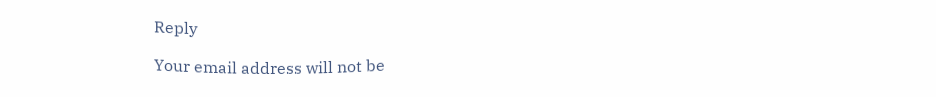Reply

Your email address will not be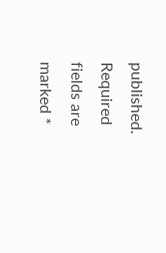published. Required fields are marked *